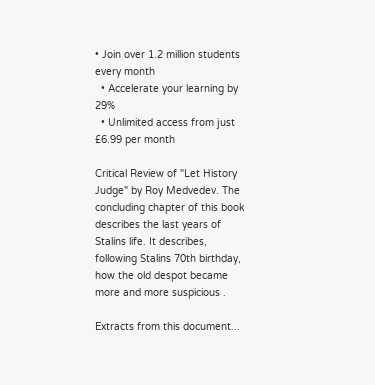• Join over 1.2 million students every month
  • Accelerate your learning by 29%
  • Unlimited access from just £6.99 per month

Critical Review of "Let History Judge" by Roy Medvedev. The concluding chapter of this book describes the last years of Stalins life. It describes, following Stalins 70th birthday, how the old despot became more and more suspicious .

Extracts from this document...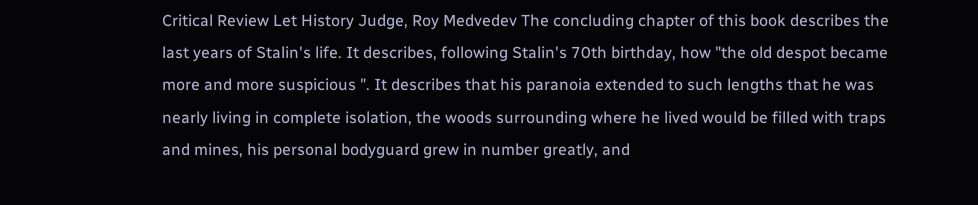Critical Review Let History Judge, Roy Medvedev The concluding chapter of this book describes the last years of Stalin's life. It describes, following Stalin's 70th birthday, how "the old despot became more and more suspicious ". It describes that his paranoia extended to such lengths that he was nearly living in complete isolation, the woods surrounding where he lived would be filled with traps and mines, his personal bodyguard grew in number greatly, and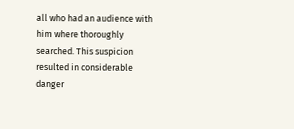all who had an audience with him where thoroughly searched. This suspicion resulted in considerable danger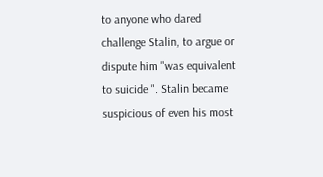to anyone who dared challenge Stalin, to argue or dispute him "was equivalent to suicide ". Stalin became suspicious of even his most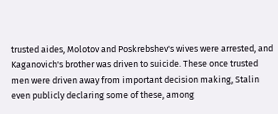trusted aides, Molotov and Poskrebshev's wives were arrested, and Kaganovich's brother was driven to suicide. These once trusted men were driven away from important decision making, Stalin even publicly declaring some of these, among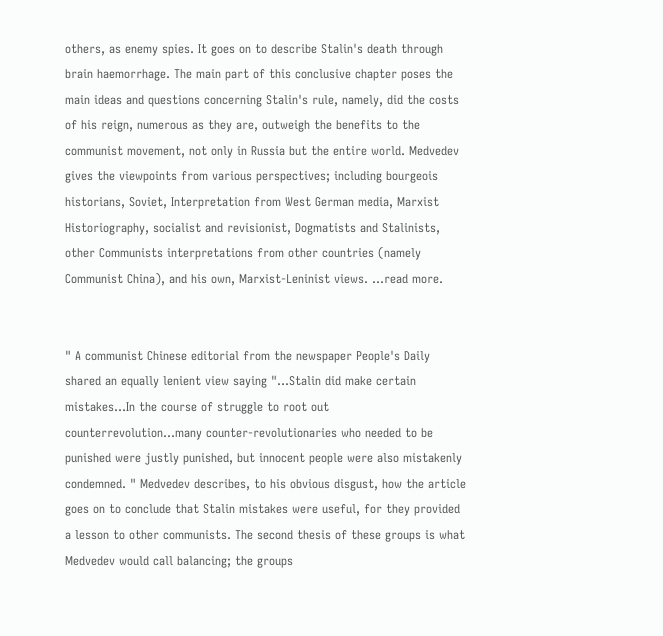others, as enemy spies. It goes on to describe Stalin's death through brain haemorrhage. The main part of this conclusive chapter poses the main ideas and questions concerning Stalin's rule, namely, did the costs of his reign, numerous as they are, outweigh the benefits to the communist movement, not only in Russia but the entire world. Medvedev gives the viewpoints from various perspectives; including bourgeois historians, Soviet, Interpretation from West German media, Marxist Historiography, socialist and revisionist, Dogmatists and Stalinists, other Communists interpretations from other countries (namely Communist China), and his own, Marxist-Leninist views. ...read more.


" A communist Chinese editorial from the newspaper People's Daily shared an equally lenient view saying "...Stalin did make certain mistakes...In the course of struggle to root out counterrevolution...many counter-revolutionaries who needed to be punished were justly punished, but innocent people were also mistakenly condemned. " Medvedev describes, to his obvious disgust, how the article goes on to conclude that Stalin mistakes were useful, for they provided a lesson to other communists. The second thesis of these groups is what Medvedev would call balancing; the groups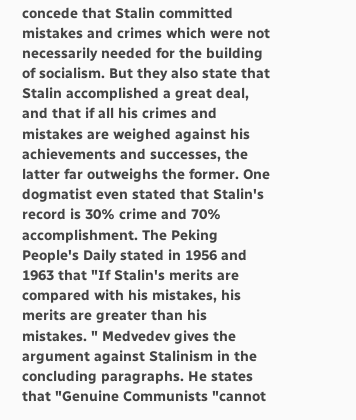concede that Stalin committed mistakes and crimes which were not necessarily needed for the building of socialism. But they also state that Stalin accomplished a great deal, and that if all his crimes and mistakes are weighed against his achievements and successes, the latter far outweighs the former. One dogmatist even stated that Stalin's record is 30% crime and 70% accomplishment. The Peking People's Daily stated in 1956 and 1963 that "If Stalin's merits are compared with his mistakes, his merits are greater than his mistakes. " Medvedev gives the argument against Stalinism in the concluding paragraphs. He states that "Genuine Communists "cannot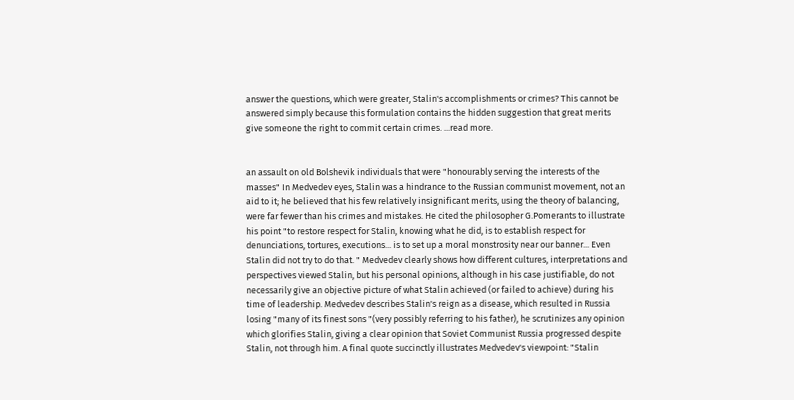answer the questions, which were greater, Stalin's accomplishments or crimes? This cannot be answered simply because this formulation contains the hidden suggestion that great merits give someone the right to commit certain crimes. ...read more.


an assault on old Bolshevik individuals that were "honourably serving the interests of the masses" In Medvedev eyes, Stalin was a hindrance to the Russian communist movement, not an aid to it; he believed that his few relatively insignificant merits, using the theory of balancing, were far fewer than his crimes and mistakes. He cited the philosopher G.Pomerants to illustrate his point "to restore respect for Stalin, knowing what he did, is to establish respect for denunciations, tortures, executions... is to set up a moral monstrosity near our banner... Even Stalin did not try to do that. " Medvedev clearly shows how different cultures, interpretations and perspectives viewed Stalin, but his personal opinions, although in his case justifiable, do not necessarily give an objective picture of what Stalin achieved (or failed to achieve) during his time of leadership. Medvedev describes Stalin's reign as a disease, which resulted in Russia losing "many of its finest sons "(very possibly referring to his father), he scrutinizes any opinion which glorifies Stalin, giving a clear opinion that Soviet Communist Russia progressed despite Stalin, not through him. A final quote succinctly illustrates Medvedev's viewpoint: "Stalin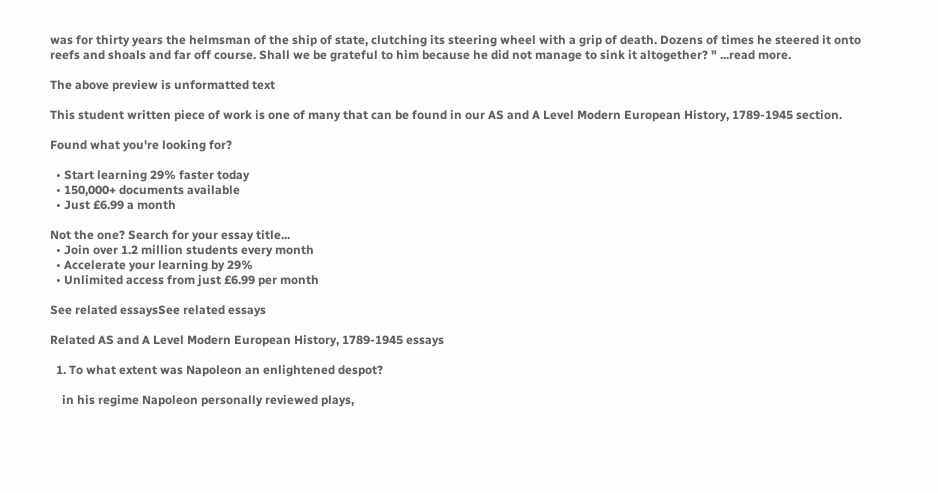was for thirty years the helmsman of the ship of state, clutching its steering wheel with a grip of death. Dozens of times he steered it onto reefs and shoals and far off course. Shall we be grateful to him because he did not manage to sink it altogether? " ...read more.

The above preview is unformatted text

This student written piece of work is one of many that can be found in our AS and A Level Modern European History, 1789-1945 section.

Found what you're looking for?

  • Start learning 29% faster today
  • 150,000+ documents available
  • Just £6.99 a month

Not the one? Search for your essay title...
  • Join over 1.2 million students every month
  • Accelerate your learning by 29%
  • Unlimited access from just £6.99 per month

See related essaysSee related essays

Related AS and A Level Modern European History, 1789-1945 essays

  1. To what extent was Napoleon an enlightened despot?

    in his regime Napoleon personally reviewed plays,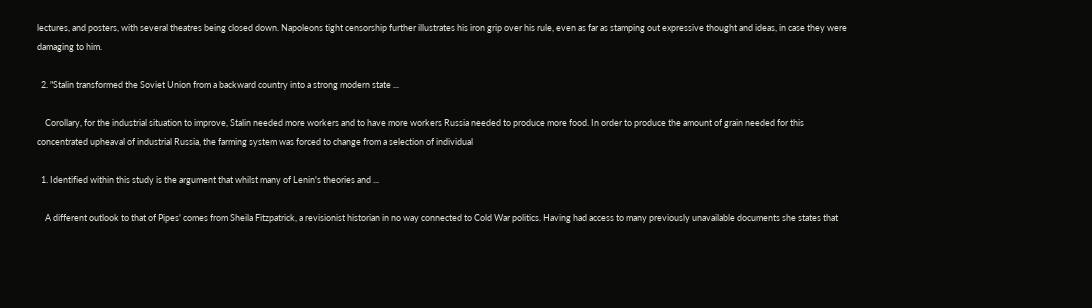lectures, and posters, with several theatres being closed down. Napoleons tight censorship further illustrates his iron grip over his rule, even as far as stamping out expressive thought and ideas, in case they were damaging to him.

  2. "Stalin transformed the Soviet Union from a backward country into a strong modern state ...

    Corollary, for the industrial situation to improve, Stalin needed more workers and to have more workers Russia needed to produce more food. In order to produce the amount of grain needed for this concentrated upheaval of industrial Russia, the farming system was forced to change from a selection of individual

  1. Identified within this study is the argument that whilst many of Lenin's theories and ...

    A different outlook to that of Pipes' comes from Sheila Fitzpatrick, a revisionist historian in no way connected to Cold War politics. Having had access to many previously unavailable documents she states that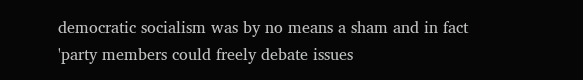democratic socialism was by no means a sham and in fact 'party members could freely debate issues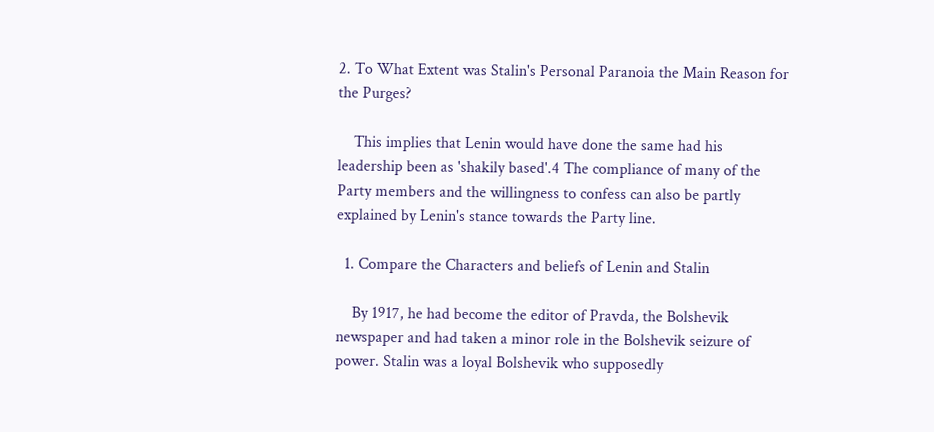2. To What Extent was Stalin's Personal Paranoia the Main Reason for the Purges?

    This implies that Lenin would have done the same had his leadership been as 'shakily based'.4 The compliance of many of the Party members and the willingness to confess can also be partly explained by Lenin's stance towards the Party line.

  1. Compare the Characters and beliefs of Lenin and Stalin

    By 1917, he had become the editor of Pravda, the Bolshevik newspaper and had taken a minor role in the Bolshevik seizure of power. Stalin was a loyal Bolshevik who supposedly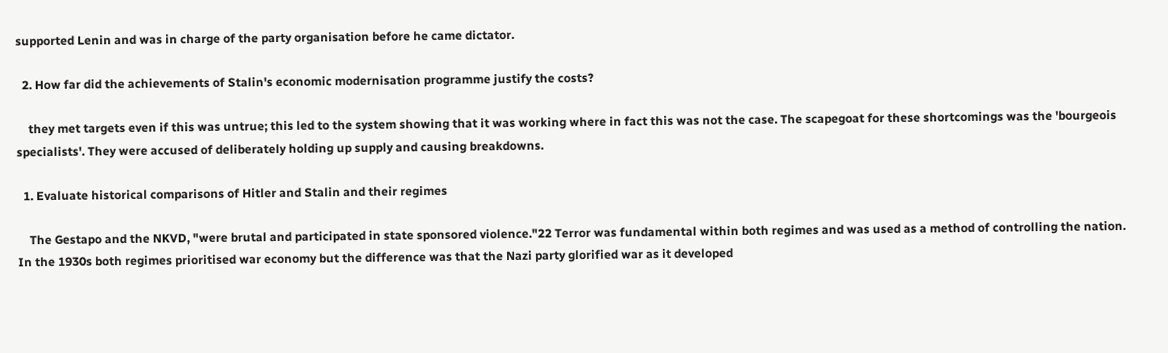supported Lenin and was in charge of the party organisation before he came dictator.

  2. How far did the achievements of Stalin's economic modernisation programme justify the costs?

    they met targets even if this was untrue; this led to the system showing that it was working where in fact this was not the case. The scapegoat for these shortcomings was the 'bourgeois specialists'. They were accused of deliberately holding up supply and causing breakdowns.

  1. Evaluate historical comparisons of Hitler and Stalin and their regimes

    The Gestapo and the NKVD, "were brutal and participated in state sponsored violence."22 Terror was fundamental within both regimes and was used as a method of controlling the nation. In the 1930s both regimes prioritised war economy but the difference was that the Nazi party glorified war as it developed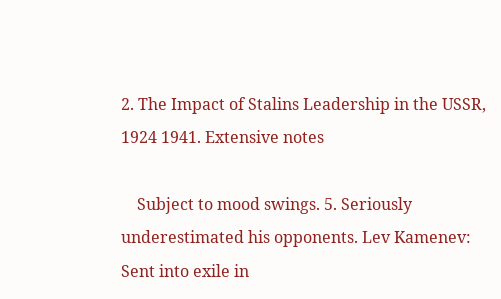2. The Impact of Stalins Leadership in the USSR, 1924 1941. Extensive notes

    Subject to mood swings. 5. Seriously underestimated his opponents. Lev Kamenev: Sent into exile in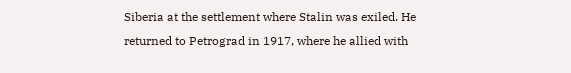Siberia at the settlement where Stalin was exiled. He returned to Petrograd in 1917, where he allied with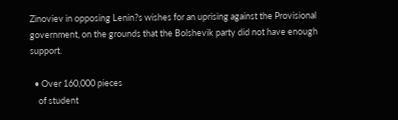Zinoviev in opposing Lenin?s wishes for an uprising against the Provisional government, on the grounds that the Bolshevik party did not have enough support.

  • Over 160,000 pieces
    of student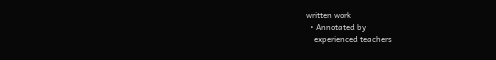written work
  • Annotated by
    experienced teachers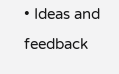• Ideas and feedback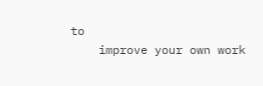to
    improve your own work